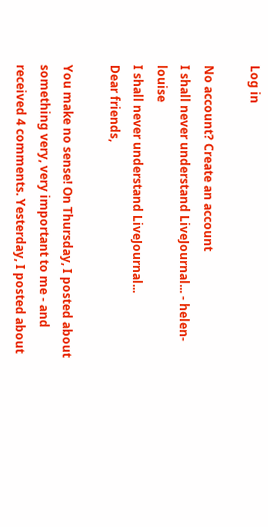Log in

No account? Create an account
I shall never understand LiveJournal... - helen-louise
I shall never understand LiveJournal...
Dear friends,

You make no sense! On Thursday, I posted about something very, very important to me - and received 4 comments. Yesterday, I posted about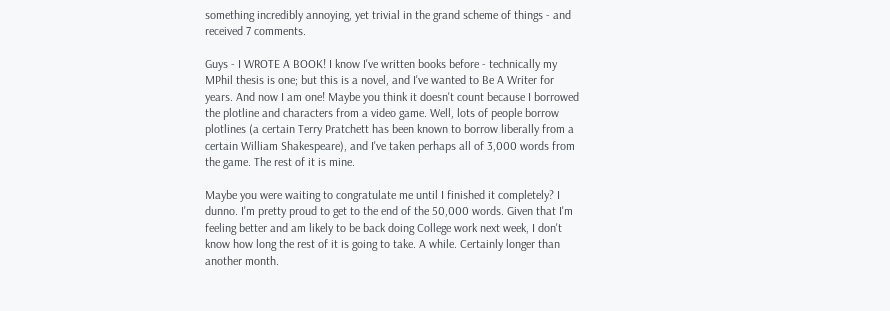something incredibly annoying, yet trivial in the grand scheme of things - and received 7 comments.

Guys - I WROTE A BOOK! I know I've written books before - technically my MPhil thesis is one; but this is a novel, and I've wanted to Be A Writer for years. And now I am one! Maybe you think it doesn't count because I borrowed the plotline and characters from a video game. Well, lots of people borrow plotlines (a certain Terry Pratchett has been known to borrow liberally from a certain William Shakespeare), and I've taken perhaps all of 3,000 words from the game. The rest of it is mine.

Maybe you were waiting to congratulate me until I finished it completely? I dunno. I'm pretty proud to get to the end of the 50,000 words. Given that I'm feeling better and am likely to be back doing College work next week, I don't know how long the rest of it is going to take. A while. Certainly longer than another month.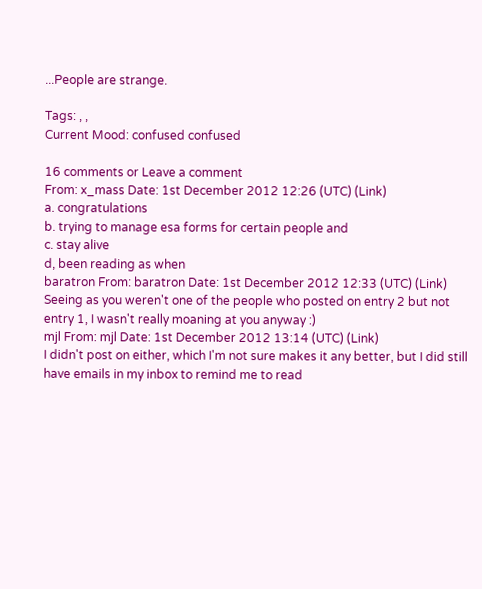...People are strange.

Tags: , ,
Current Mood: confused confused

16 comments or Leave a comment
From: x_mass Date: 1st December 2012 12:26 (UTC) (Link)
a. congratulations
b. trying to manage esa forms for certain people and
c. stay alive
d, been reading as when
baratron From: baratron Date: 1st December 2012 12:33 (UTC) (Link)
Seeing as you weren't one of the people who posted on entry 2 but not entry 1, I wasn't really moaning at you anyway :)
mjl From: mjl Date: 1st December 2012 13:14 (UTC) (Link)
I didn't post on either, which I'm not sure makes it any better, but I did still have emails in my inbox to remind me to read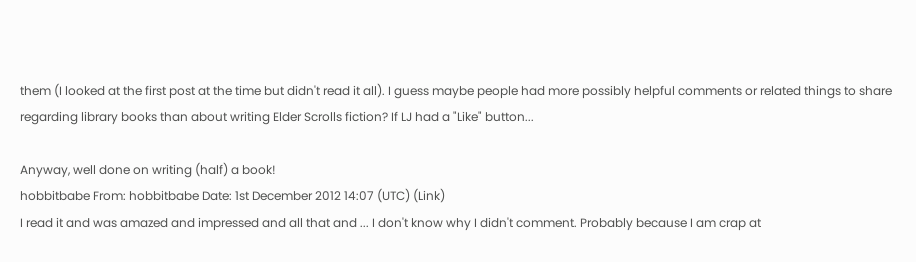them (I looked at the first post at the time but didn't read it all). I guess maybe people had more possibly helpful comments or related things to share regarding library books than about writing Elder Scrolls fiction? If LJ had a "Like" button...

Anyway, well done on writing (half) a book!
hobbitbabe From: hobbitbabe Date: 1st December 2012 14:07 (UTC) (Link)
I read it and was amazed and impressed and all that and ... I don't know why I didn't comment. Probably because I am crap at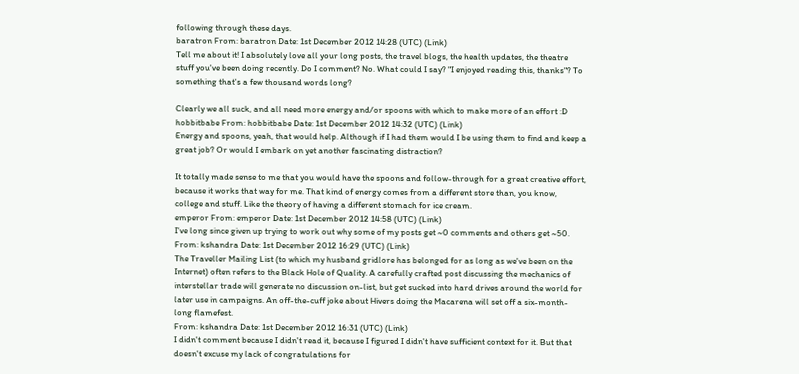following through these days.
baratron From: baratron Date: 1st December 2012 14:28 (UTC) (Link)
Tell me about it! I absolutely love all your long posts, the travel blogs, the health updates, the theatre stuff you've been doing recently. Do I comment? No. What could I say? "I enjoyed reading this, thanks"? To something that's a few thousand words long?

Clearly we all suck, and all need more energy and/or spoons with which to make more of an effort :D
hobbitbabe From: hobbitbabe Date: 1st December 2012 14:32 (UTC) (Link)
Energy and spoons, yeah, that would help. Although if I had them would I be using them to find and keep a great job? Or would I embark on yet another fascinating distraction?

It totally made sense to me that you would have the spoons and follow-through for a great creative effort, because it works that way for me. That kind of energy comes from a different store than, you know, college and stuff. Like the theory of having a different stomach for ice cream.
emperor From: emperor Date: 1st December 2012 14:58 (UTC) (Link)
I've long since given up trying to work out why some of my posts get ~0 comments and others get ~50.
From: kshandra Date: 1st December 2012 16:29 (UTC) (Link)
The Traveller Mailing List (to which my husband gridlore has belonged for as long as we've been on the Internet) often refers to the Black Hole of Quality. A carefully crafted post discussing the mechanics of interstellar trade will generate no discussion on-list, but get sucked into hard drives around the world for later use in campaigns. An off-the-cuff joke about Hivers doing the Macarena will set off a six-month-long flamefest.
From: kshandra Date: 1st December 2012 16:31 (UTC) (Link)
I didn't comment because I didn't read it, because I figured I didn't have sufficient context for it. But that doesn't excuse my lack of congratulations for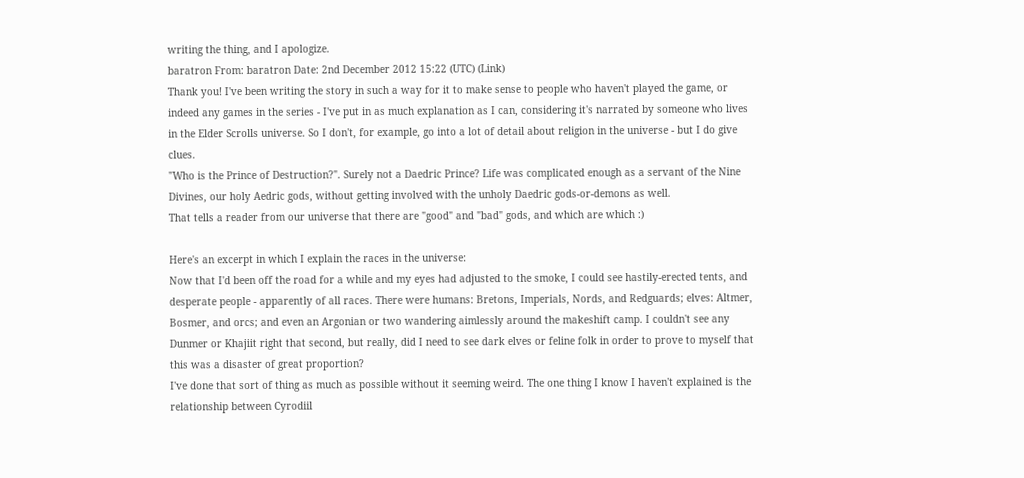writing the thing, and I apologize.
baratron From: baratron Date: 2nd December 2012 15:22 (UTC) (Link)
Thank you! I've been writing the story in such a way for it to make sense to people who haven't played the game, or indeed any games in the series - I've put in as much explanation as I can, considering it's narrated by someone who lives in the Elder Scrolls universe. So I don't, for example, go into a lot of detail about religion in the universe - but I do give clues.
"Who is the Prince of Destruction?". Surely not a Daedric Prince? Life was complicated enough as a servant of the Nine Divines, our holy Aedric gods, without getting involved with the unholy Daedric gods-or-demons as well.
That tells a reader from our universe that there are "good" and "bad" gods, and which are which :)

Here's an excerpt in which I explain the races in the universe:
Now that I'd been off the road for a while and my eyes had adjusted to the smoke, I could see hastily-erected tents, and desperate people - apparently of all races. There were humans: Bretons, Imperials, Nords, and Redguards; elves: Altmer, Bosmer, and orcs; and even an Argonian or two wandering aimlessly around the makeshift camp. I couldn't see any Dunmer or Khajiit right that second, but really, did I need to see dark elves or feline folk in order to prove to myself that this was a disaster of great proportion?
I've done that sort of thing as much as possible without it seeming weird. The one thing I know I haven't explained is the relationship between Cyrodiil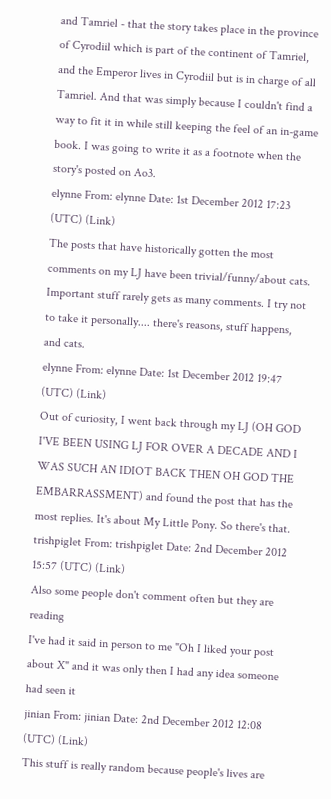and Tamriel - that the story takes place in the province of Cyrodiil which is part of the continent of Tamriel, and the Emperor lives in Cyrodiil but is in charge of all Tamriel. And that was simply because I couldn't find a way to fit it in while still keeping the feel of an in-game book. I was going to write it as a footnote when the story's posted on Ao3.
elynne From: elynne Date: 1st December 2012 17:23 (UTC) (Link)
The posts that have historically gotten the most comments on my LJ have been trivial/funny/about cats. Important stuff rarely gets as many comments. I try not to take it personally.... there's reasons, stuff happens, and cats.
elynne From: elynne Date: 1st December 2012 19:47 (UTC) (Link)
Out of curiosity, I went back through my LJ (OH GOD I'VE BEEN USING LJ FOR OVER A DECADE AND I WAS SUCH AN IDIOT BACK THEN OH GOD THE EMBARRASSMENT) and found the post that has the most replies. It's about My Little Pony. So there's that.
trishpiglet From: trishpiglet Date: 2nd December 2012 15:57 (UTC) (Link)
Also some people don't comment often but they are reading
I've had it said in person to me "Oh I liked your post about X" and it was only then I had any idea someone had seen it
jinian From: jinian Date: 2nd December 2012 12:08 (UTC) (Link)
This stuff is really random because people's lives are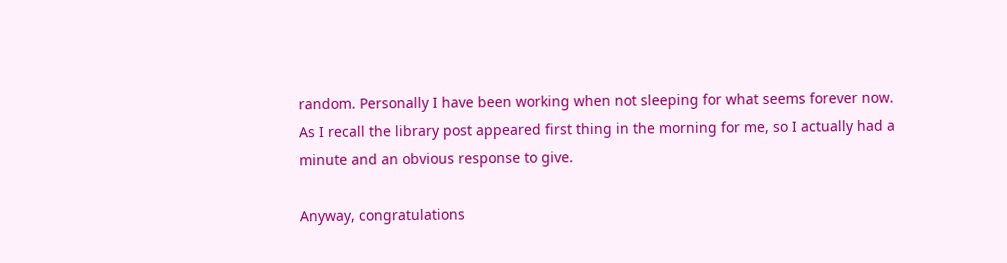random. Personally I have been working when not sleeping for what seems forever now. As I recall the library post appeared first thing in the morning for me, so I actually had a minute and an obvious response to give.

Anyway, congratulations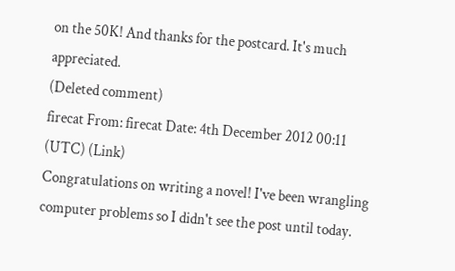on the 50K! And thanks for the postcard. It's much appreciated.
(Deleted comment)
firecat From: firecat Date: 4th December 2012 00:11 (UTC) (Link)
Congratulations on writing a novel! I've been wrangling computer problems so I didn't see the post until today.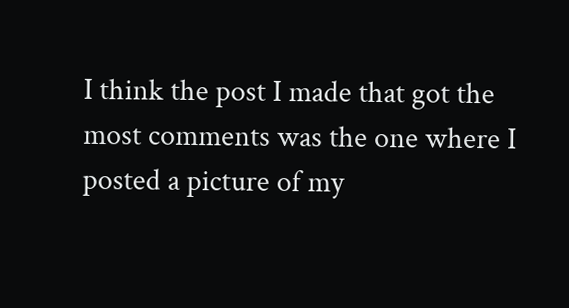I think the post I made that got the most comments was the one where I posted a picture of my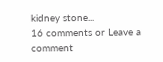kidney stone...
16 comments or Leave a comment